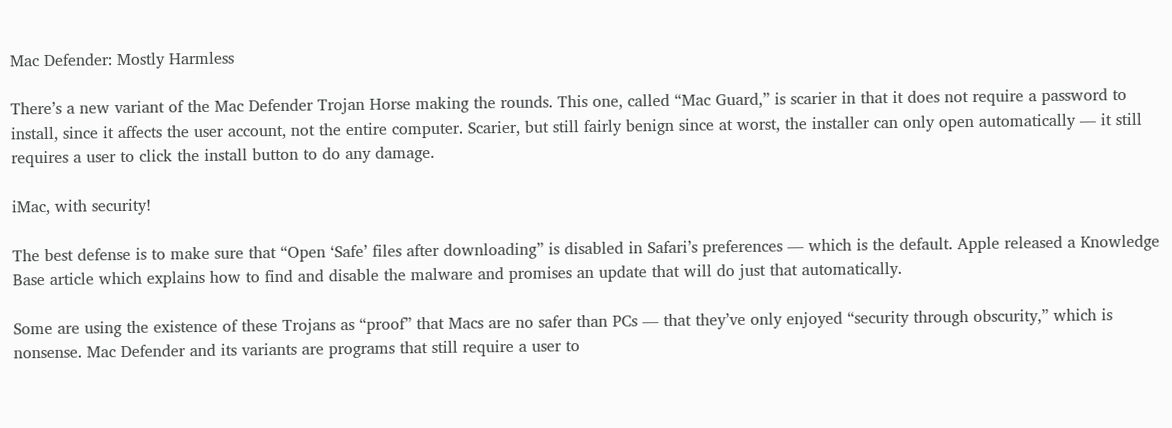Mac Defender: Mostly Harmless

There’s a new variant of the Mac Defender Trojan Horse making the rounds. This one, called “Mac Guard,” is scarier in that it does not require a password to install, since it affects the user account, not the entire computer. Scarier, but still fairly benign since at worst, the installer can only open automatically — it still requires a user to click the install button to do any damage.

iMac, with security!

The best defense is to make sure that “Open ‘Safe’ files after downloading” is disabled in Safari’s preferences — which is the default. Apple released a Knowledge Base article which explains how to find and disable the malware and promises an update that will do just that automatically.

Some are using the existence of these Trojans as “proof” that Macs are no safer than PCs — that they’ve only enjoyed “security through obscurity,” which is nonsense. Mac Defender and its variants are programs that still require a user to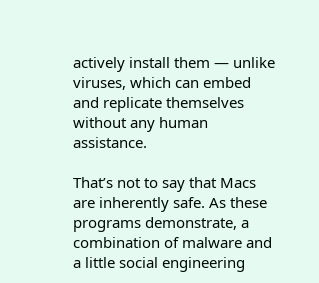actively install them — unlike viruses, which can embed and replicate themselves without any human assistance.

That’s not to say that Macs are inherently safe. As these programs demonstrate, a combination of malware and a little social engineering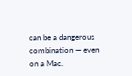can be a dangerous combination — even on a Mac.